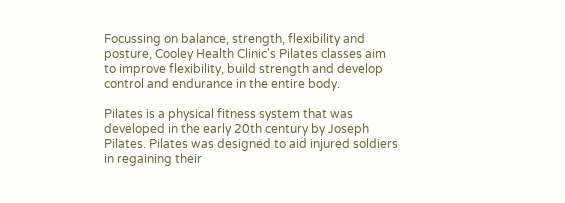Focussing on balance, strength, flexibility and posture, Cooley Health Clinic's Pilates classes aim to improve flexibility, build strength and develop control and endurance in the entire body.

Pilates is a physical fitness system that was developed in the early 20th century by Joseph Pilates. Pilates was designed to aid injured soldiers in regaining their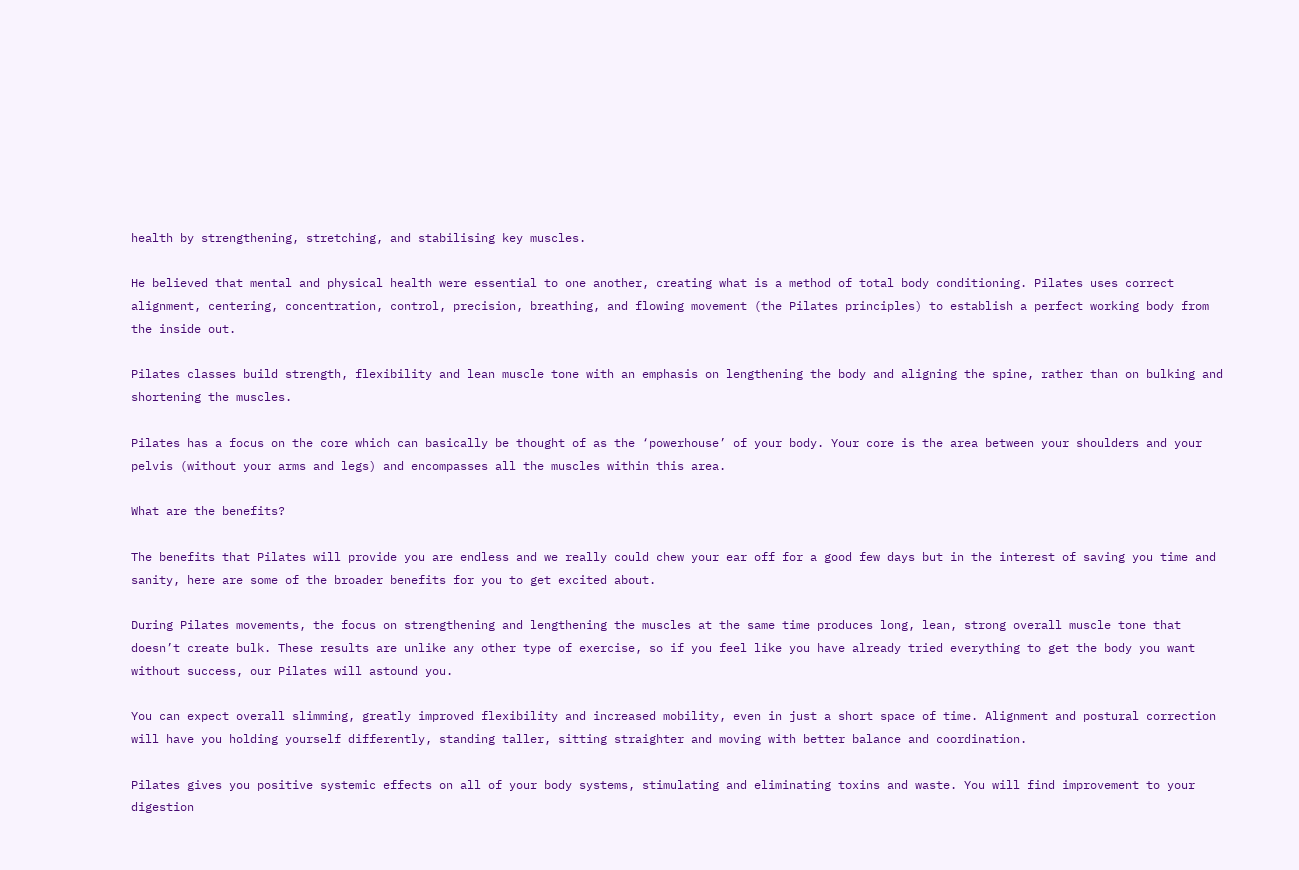health by strengthening, stretching, and stabilising key muscles.

He believed that mental and physical health were essential to one another, creating what is a method of total body conditioning. Pilates uses correct alignment, centering, concentration, control, precision, breathing, and flowing movement (the Pilates principles) to establish a perfect working body from the inside out.

Pilates classes build strength, flexibility and lean muscle tone with an emphasis on lengthening the body and aligning the spine, rather than on bulking and shortening the muscles.

Pilates has a focus on the core which can basically be thought of as the ‘powerhouse’ of your body. Your core is the area between your shoulders and your pelvis (without your arms and legs) and encompasses all the muscles within this area.

What are the benefits?

The benefits that Pilates will provide you are endless and we really could chew your ear off for a good few days but in the interest of saving you time and sanity, here are some of the broader benefits for you to get excited about.

During Pilates movements, the focus on strengthening and lengthening the muscles at the same time produces long, lean, strong overall muscle tone that doesn’t create bulk. These results are unlike any other type of exercise, so if you feel like you have already tried everything to get the body you want without success, our Pilates will astound you.

You can expect overall slimming, greatly improved flexibility and increased mobility, even in just a short space of time. Alignment and postural correction will have you holding yourself differently, standing taller, sitting straighter and moving with better balance and coordination.

Pilates gives you positive systemic effects on all of your body systems, stimulating and eliminating toxins and waste. You will find improvement to your digestion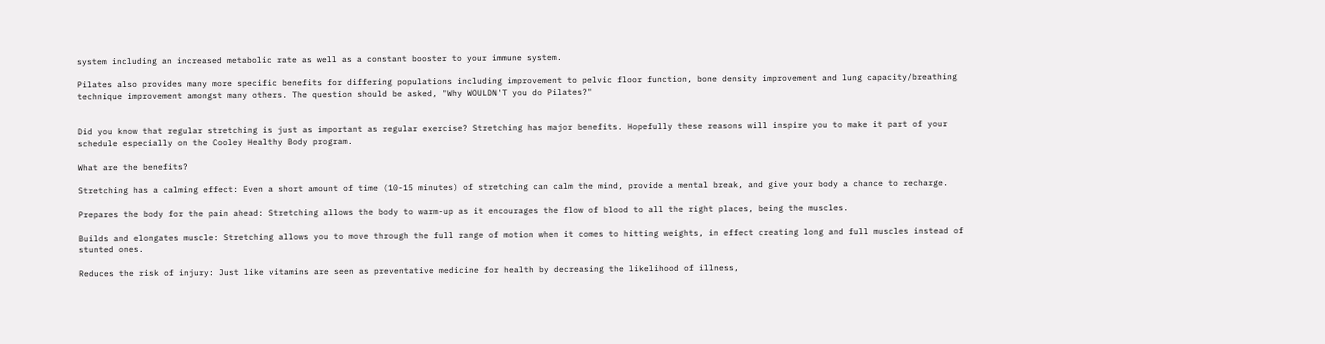system including an increased metabolic rate as well as a constant booster to your immune system.

Pilates also provides many more specific benefits for differing populations including improvement to pelvic floor function, bone density improvement and lung capacity/breathing technique improvement amongst many others. The question should be asked, "Why WOULDN'T you do Pilates?"


Did you know that regular stretching is just as important as regular exercise? Stretching has major benefits. Hopefully these reasons will inspire you to make it part of your schedule especially on the Cooley Healthy Body program.

What are the benefits?

Stretching has a calming effect: Even a short amount of time (10-15 minutes) of stretching can calm the mind, provide a mental break, and give your body a chance to recharge.

Prepares the body for the pain ahead: Stretching allows the body to warm-up as it encourages the flow of blood to all the right places, being the muscles.

Builds and elongates muscle: Stretching allows you to move through the full range of motion when it comes to hitting weights, in effect creating long and full muscles instead of stunted ones.

Reduces the risk of injury: Just like vitamins are seen as preventative medicine for health by decreasing the likelihood of illness,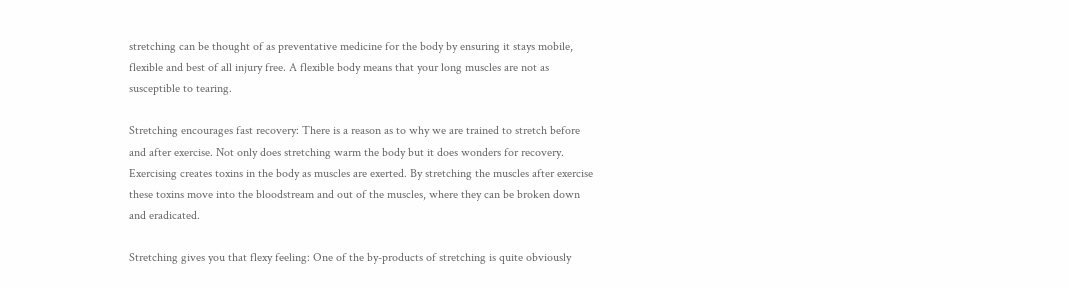stretching can be thought of as preventative medicine for the body by ensuring it stays mobile, flexible and best of all injury free. A flexible body means that your long muscles are not as susceptible to tearing.

Stretching encourages fast recovery: There is a reason as to why we are trained to stretch before and after exercise. Not only does stretching warm the body but it does wonders for recovery. Exercising creates toxins in the body as muscles are exerted. By stretching the muscles after exercise these toxins move into the bloodstream and out of the muscles, where they can be broken down and eradicated.

Stretching gives you that flexy feeling: One of the by-products of stretching is quite obviously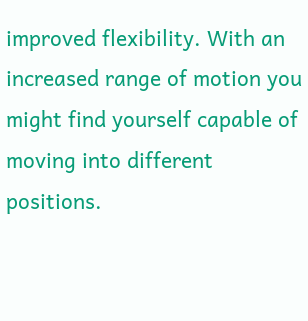improved flexibility. With an increased range of motion you might find yourself capable of moving into different positions.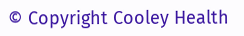© Copyright Cooley Health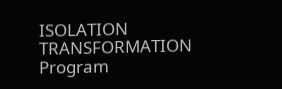ISOLATION TRANSFORMATION Program